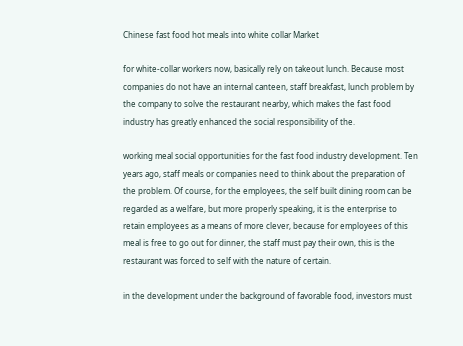Chinese fast food hot meals into white collar Market

for white-collar workers now, basically rely on takeout lunch. Because most companies do not have an internal canteen, staff breakfast, lunch problem by the company to solve the restaurant nearby, which makes the fast food industry has greatly enhanced the social responsibility of the.

working meal social opportunities for the fast food industry development. Ten years ago, staff meals or companies need to think about the preparation of the problem. Of course, for the employees, the self built dining room can be regarded as a welfare, but more properly speaking, it is the enterprise to retain employees as a means of more clever, because for employees of this meal is free to go out for dinner, the staff must pay their own, this is the restaurant was forced to self with the nature of certain.

in the development under the background of favorable food, investors must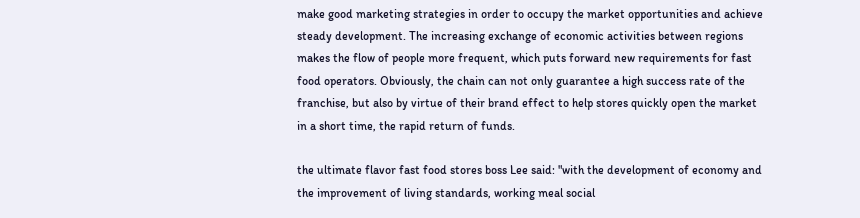make good marketing strategies in order to occupy the market opportunities and achieve steady development. The increasing exchange of economic activities between regions makes the flow of people more frequent, which puts forward new requirements for fast food operators. Obviously, the chain can not only guarantee a high success rate of the franchise, but also by virtue of their brand effect to help stores quickly open the market in a short time, the rapid return of funds.

the ultimate flavor fast food stores boss Lee said: "with the development of economy and the improvement of living standards, working meal social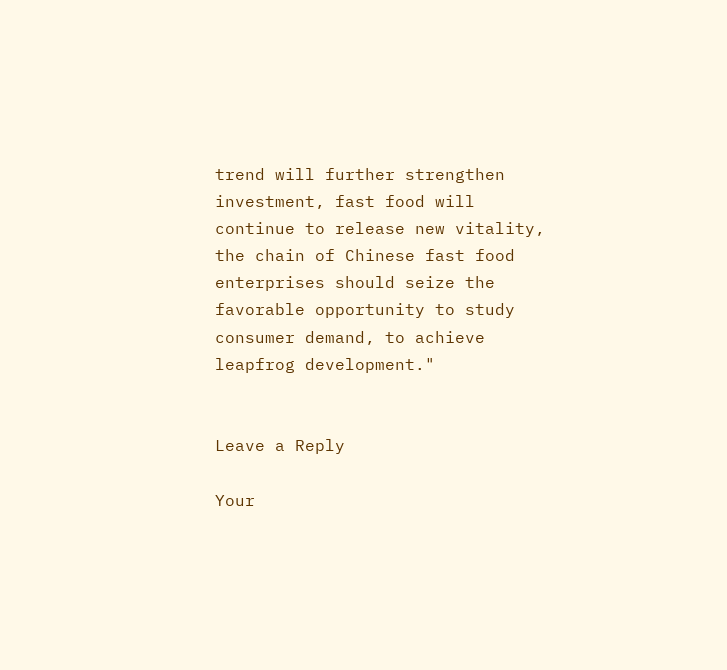trend will further strengthen investment, fast food will continue to release new vitality, the chain of Chinese fast food enterprises should seize the favorable opportunity to study consumer demand, to achieve leapfrog development."


Leave a Reply

Your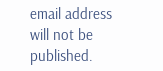email address will not be published.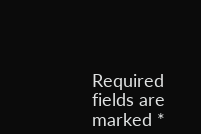Required fields are marked *